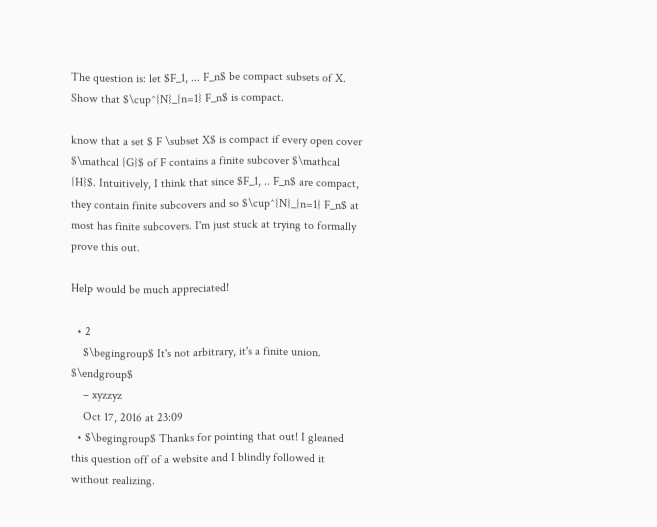The question is: let $F_1, ... F_n$ be compact subsets of X. Show that $\cup^{N}_{n=1} F_n$ is compact.

know that a set $ F \subset X$ is compact if every open cover $\mathcal {G}$ of F contains a finite subcover $\mathcal {H}$. Intuitively, I think that since $F_1, .. F_n$ are compact, they contain finite subcovers and so $\cup^{N}_{n=1} F_n$ at most has finite subcovers. I'm just stuck at trying to formally prove this out.

Help would be much appreciated!

  • 2
    $\begingroup$ It's not arbitrary, it's a finite union. $\endgroup$
    – xyzzyz
    Oct 17, 2016 at 23:09
  • $\begingroup$ Thanks for pointing that out! I gleaned this question off of a website and I blindly followed it without realizing.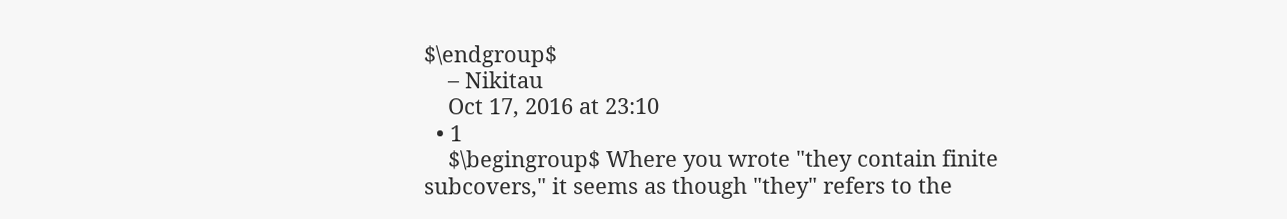$\endgroup$
    – Nikitau
    Oct 17, 2016 at 23:10
  • 1
    $\begingroup$ Where you wrote "they contain finite subcovers," it seems as though "they" refers to the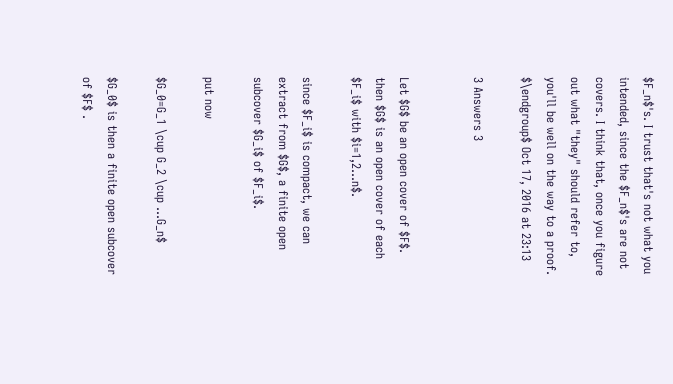$F_n$'s. I trust that's not what you intended, since the $F_n$'s are not covers. I think that, once you figure out what "they" should refer to, you'll be well on the way to a proof. $\endgroup$ Oct 17, 2016 at 23:13

3 Answers 3


Let $G$ be an open cover of $F$. then $G$ is an open cover of each $F_i$ with $i=1,2...n$.

since $F_i$ is compact, we can extract from $G$, a finite open subcover $G_i$ of $F_i$.

put now

$G_0=G_1 \cup G_2 \cup ...G_n$

$G_0$ is then a finite open subcover of $F$ .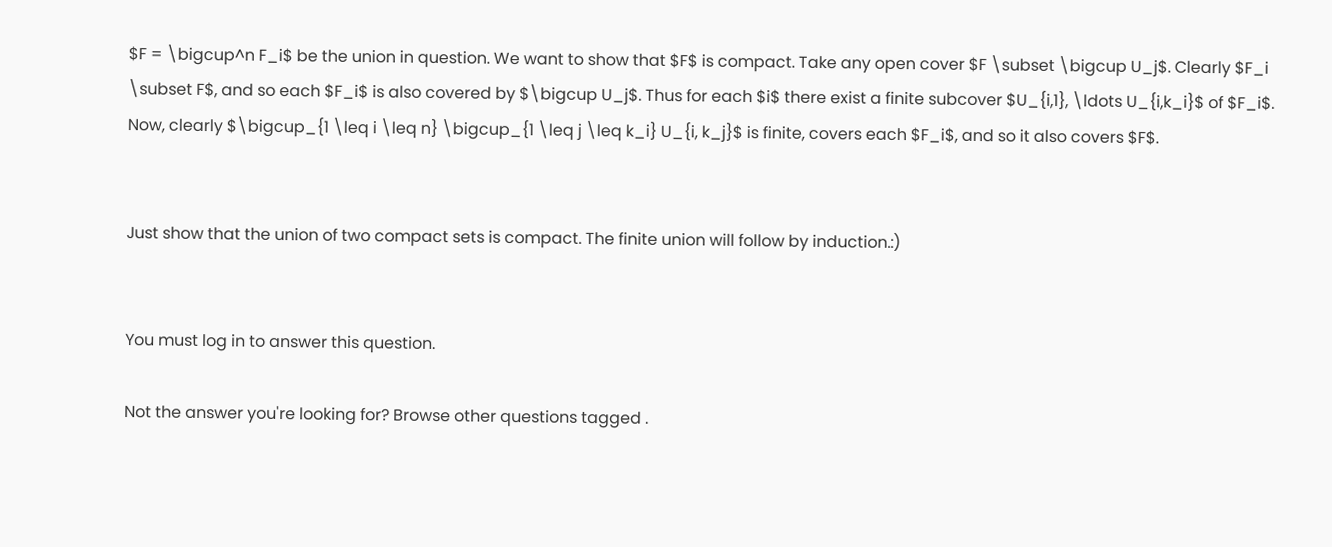$F = \bigcup^n F_i$ be the union in question. We want to show that $F$ is compact. Take any open cover $F \subset \bigcup U_j$. Clearly $F_i \subset F$, and so each $F_i$ is also covered by $\bigcup U_j$. Thus for each $i$ there exist a finite subcover $U_{i,1}, \ldots U_{i,k_i}$ of $F_i$. Now, clearly $\bigcup_{1 \leq i \leq n} \bigcup_{1 \leq j \leq k_i} U_{i, k_j}$ is finite, covers each $F_i$, and so it also covers $F$.


Just show that the union of two compact sets is compact. The finite union will follow by induction.:)


You must log in to answer this question.

Not the answer you're looking for? Browse other questions tagged .